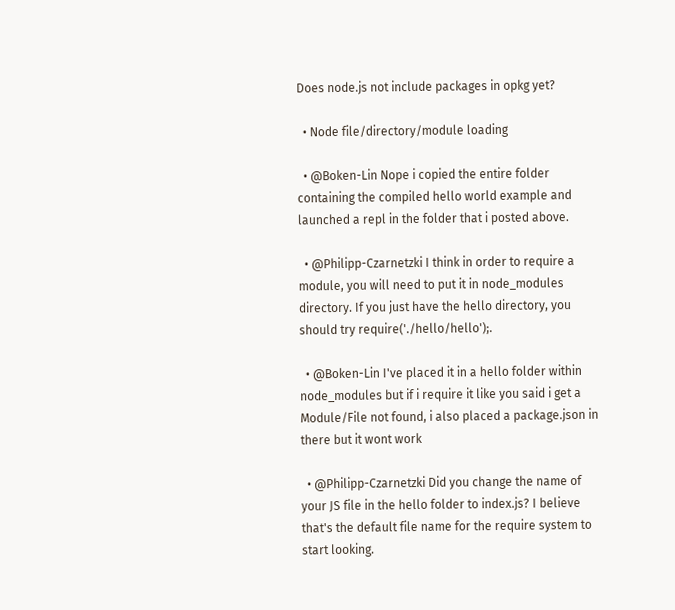Does node.js not include packages in opkg yet?

  • Node file/directory/module loading

  • @Boken-Lin Nope i copied the entire folder containing the compiled hello world example and launched a repl in the folder that i posted above.

  • @Philipp-Czarnetzki I think in order to require a module, you will need to put it in node_modules directory. If you just have the hello directory, you should try require('./hello/hello');.

  • @Boken-Lin I've placed it in a hello folder within node_modules but if i require it like you said i get a Module/File not found, i also placed a package.json in there but it wont work

  • @Philipp-Czarnetzki Did you change the name of your JS file in the hello folder to index.js? I believe that's the default file name for the require system to start looking.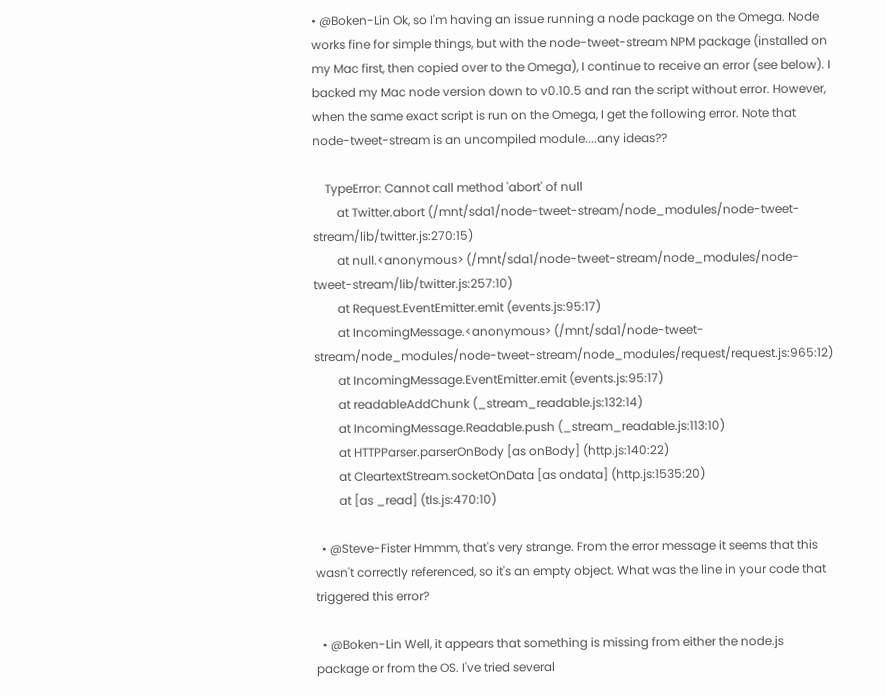• @Boken-Lin Ok, so I'm having an issue running a node package on the Omega. Node works fine for simple things, but with the node-tweet-stream NPM package (installed on my Mac first, then copied over to the Omega), I continue to receive an error (see below). I backed my Mac node version down to v0.10.5 and ran the script without error. However, when the same exact script is run on the Omega, I get the following error. Note that node-tweet-stream is an uncompiled module....any ideas??

    TypeError: Cannot call method 'abort' of null
        at Twitter.abort (/mnt/sda1/node-tweet-stream/node_modules/node-tweet-stream/lib/twitter.js:270:15)
        at null.<anonymous> (/mnt/sda1/node-tweet-stream/node_modules/node-tweet-stream/lib/twitter.js:257:10)
        at Request.EventEmitter.emit (events.js:95:17)
        at IncomingMessage.<anonymous> (/mnt/sda1/node-tweet-stream/node_modules/node-tweet-stream/node_modules/request/request.js:965:12)
        at IncomingMessage.EventEmitter.emit (events.js:95:17)
        at readableAddChunk (_stream_readable.js:132:14)
        at IncomingMessage.Readable.push (_stream_readable.js:113:10)
        at HTTPParser.parserOnBody [as onBody] (http.js:140:22)
        at CleartextStream.socketOnData [as ondata] (http.js:1535:20)
        at [as _read] (tls.js:470:10)

  • @Steve-Fister Hmmm, that's very strange. From the error message it seems that this wasn't correctly referenced, so it's an empty object. What was the line in your code that triggered this error?

  • @Boken-Lin Well, it appears that something is missing from either the node.js package or from the OS. I've tried several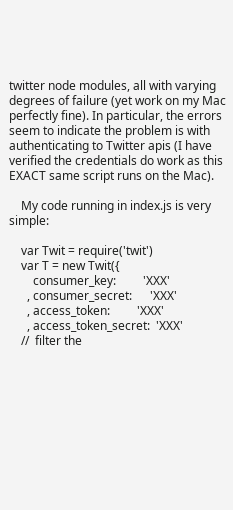twitter node modules, all with varying degrees of failure (yet work on my Mac perfectly fine). In particular, the errors seem to indicate the problem is with authenticating to Twitter apis (I have verified the credentials do work as this EXACT same script runs on the Mac).

    My code running in index.js is very simple:

    var Twit = require('twit')
    var T = new Twit({
        consumer_key:         'XXX'
      , consumer_secret:      'XXX'
      , access_token:         'XXX'
      , access_token_secret:  'XXX'
    //  filter the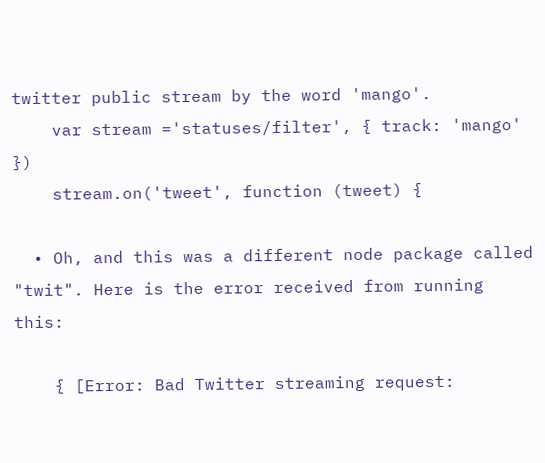twitter public stream by the word 'mango'.
    var stream ='statuses/filter', { track: 'mango' })
    stream.on('tweet', function (tweet) {

  • Oh, and this was a different node package called "twit". Here is the error received from running this:

    { [Error: Bad Twitter streaming request: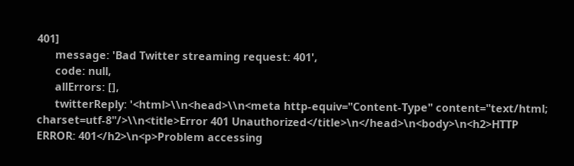401]
      message: 'Bad Twitter streaming request: 401',
      code: null,
      allErrors: [],
      twitterReply: '<html>\\n<head>\\n<meta http-equiv="Content-Type" content="text/html; charset=utf-8"/>\\n<title>Error 401 Unauthorized</title>\n</head>\n<body>\n<h2>HTTP ERROR: 401</h2>\n<p>Problem accessing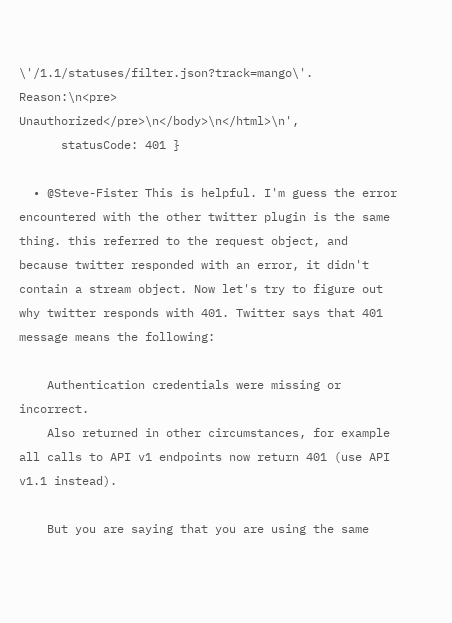\'/1.1/statuses/filter.json?track=mango\'. Reason:\n<pre>    Unauthorized</pre>\n</body>\n</html>\n',
      statusCode: 401 }

  • @Steve-Fister This is helpful. I'm guess the error encountered with the other twitter plugin is the same thing. this referred to the request object, and because twitter responded with an error, it didn't contain a stream object. Now let's try to figure out why twitter responds with 401. Twitter says that 401 message means the following:

    Authentication credentials were missing or incorrect.
    Also returned in other circumstances, for example all calls to API v1 endpoints now return 401 (use API v1.1 instead).

    But you are saying that you are using the same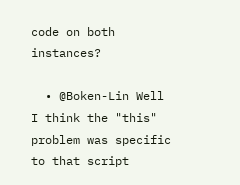code on both instances?

  • @Boken-Lin Well I think the "this" problem was specific to that script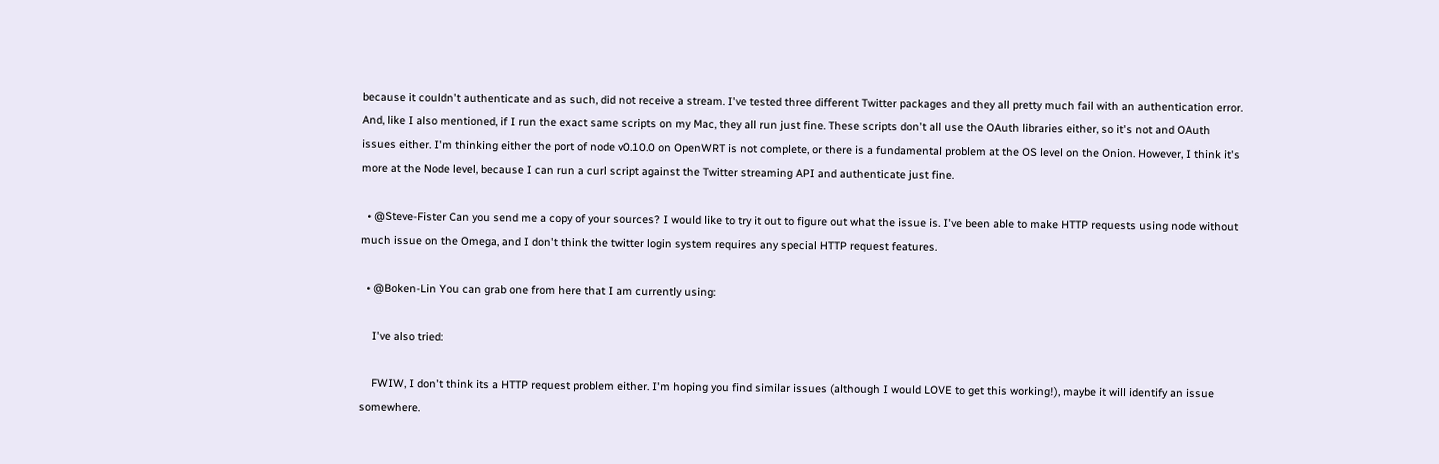because it couldn't authenticate and as such, did not receive a stream. I've tested three different Twitter packages and they all pretty much fail with an authentication error. And, like I also mentioned, if I run the exact same scripts on my Mac, they all run just fine. These scripts don't all use the OAuth libraries either, so it's not and OAuth issues either. I'm thinking either the port of node v0.10.0 on OpenWRT is not complete, or there is a fundamental problem at the OS level on the Onion. However, I think it's more at the Node level, because I can run a curl script against the Twitter streaming API and authenticate just fine.

  • @Steve-Fister Can you send me a copy of your sources? I would like to try it out to figure out what the issue is. I've been able to make HTTP requests using node without much issue on the Omega, and I don't think the twitter login system requires any special HTTP request features.

  • @Boken-Lin You can grab one from here that I am currently using:

    I've also tried:

    FWIW, I don't think its a HTTP request problem either. I'm hoping you find similar issues (although I would LOVE to get this working!), maybe it will identify an issue somewhere.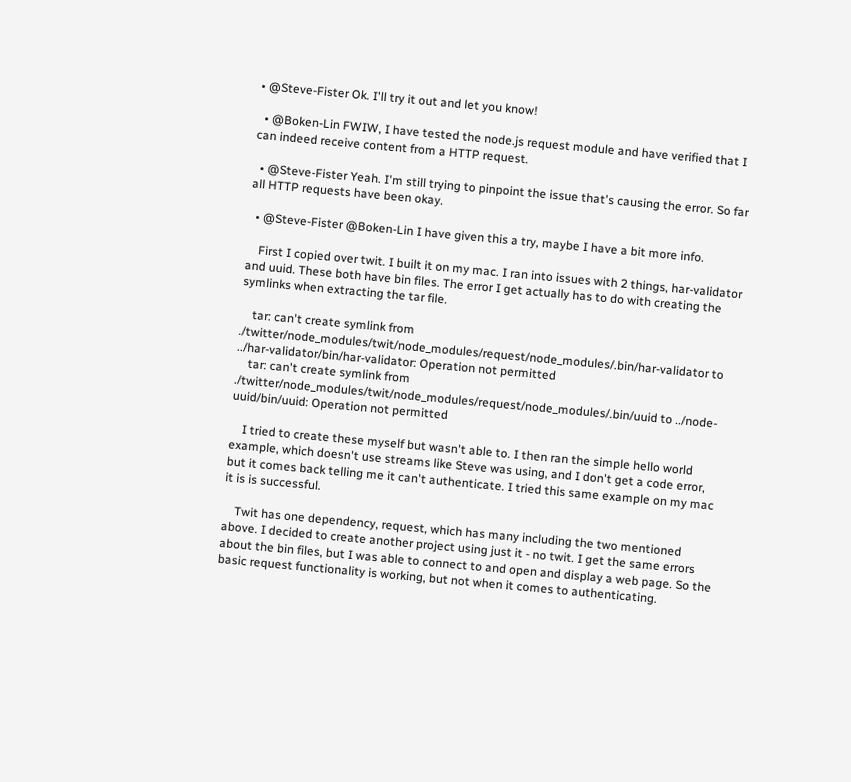• @Steve-Fister Ok. I'll try it out and let you know!

  • @Boken-Lin FWIW, I have tested the node.js request module and have verified that I can indeed receive content from a HTTP request.

  • @Steve-Fister Yeah. I'm still trying to pinpoint the issue that's causing the error. So far all HTTP requests have been okay.

  • @Steve-Fister @Boken-Lin I have given this a try, maybe I have a bit more info.

    First I copied over twit. I built it on my mac. I ran into issues with 2 things, har-validator and uuid. These both have bin files. The error I get actually has to do with creating the symlinks when extracting the tar file.

    tar: can't create symlink from ./twitter/node_modules/twit/node_modules/request/node_modules/.bin/har-validator to ../har-validator/bin/har-validator: Operation not permitted
    tar: can't create symlink from ./twitter/node_modules/twit/node_modules/request/node_modules/.bin/uuid to ../node-uuid/bin/uuid: Operation not permitted

    I tried to create these myself but wasn't able to. I then ran the simple hello world example, which doesn't use streams like Steve was using, and I don't get a code error, but it comes back telling me it can't authenticate. I tried this same example on my mac it is is successful.

    Twit has one dependency, request, which has many including the two mentioned above. I decided to create another project using just it - no twit. I get the same errors about the bin files, but I was able to connect to and open and display a web page. So the basic request functionality is working, but not when it comes to authenticating.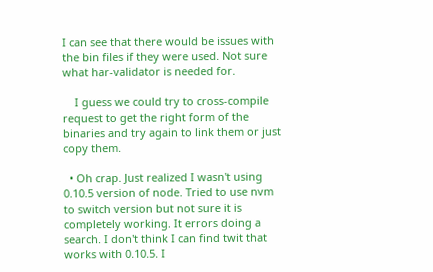I can see that there would be issues with the bin files if they were used. Not sure what har-validator is needed for.

    I guess we could try to cross-compile request to get the right form of the binaries and try again to link them or just copy them.

  • Oh crap. Just realized I wasn't using 0.10.5 version of node. Tried to use nvm to switch version but not sure it is completely working. It errors doing a search. I don't think I can find twit that works with 0.10.5. I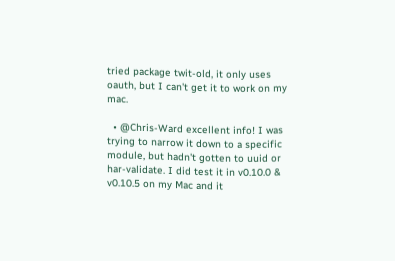tried package twit-old, it only uses oauth, but I can't get it to work on my mac.

  • @Chris-Ward excellent info! I was trying to narrow it down to a specific module, but hadn't gotten to uuid or har-validate. I did test it in v0.10.0 & v0.10.5 on my Mac and it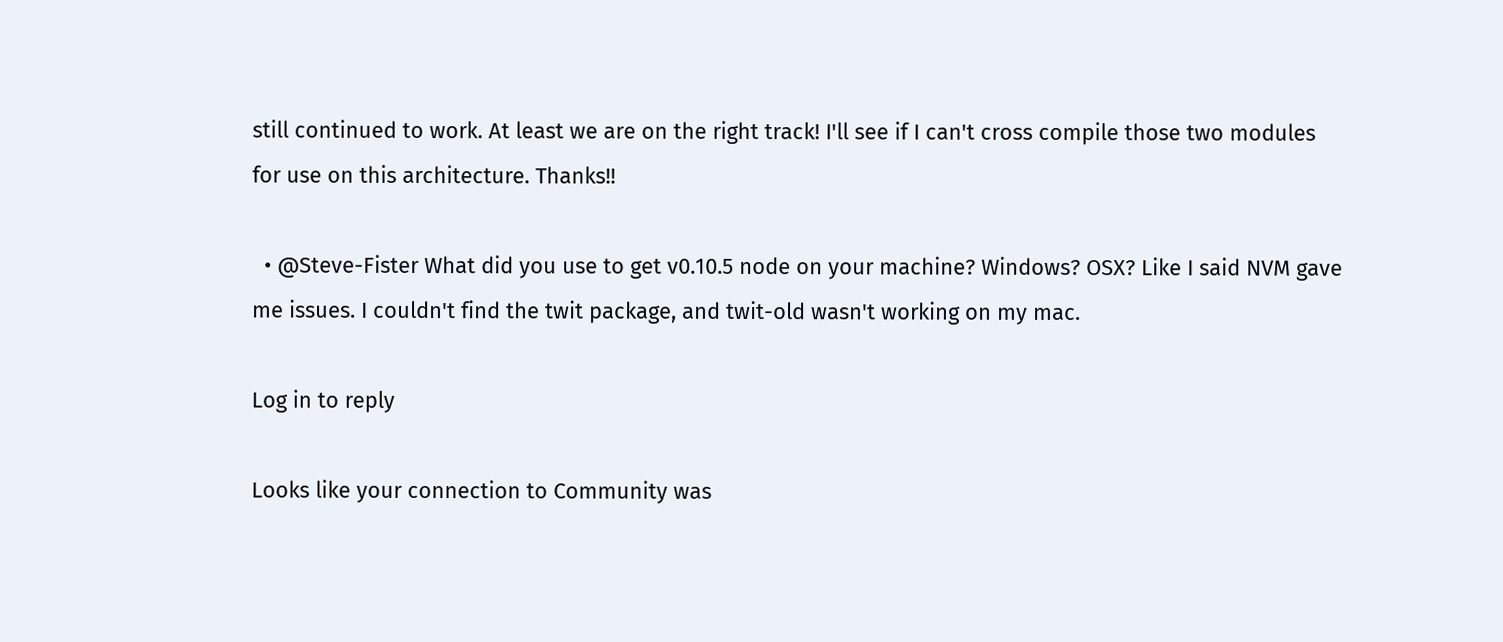still continued to work. At least we are on the right track! I'll see if I can't cross compile those two modules for use on this architecture. Thanks!!

  • @Steve-Fister What did you use to get v0.10.5 node on your machine? Windows? OSX? Like I said NVM gave me issues. I couldn't find the twit package, and twit-old wasn't working on my mac.

Log in to reply

Looks like your connection to Community was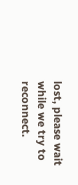lost, please wait while we try to reconnect.